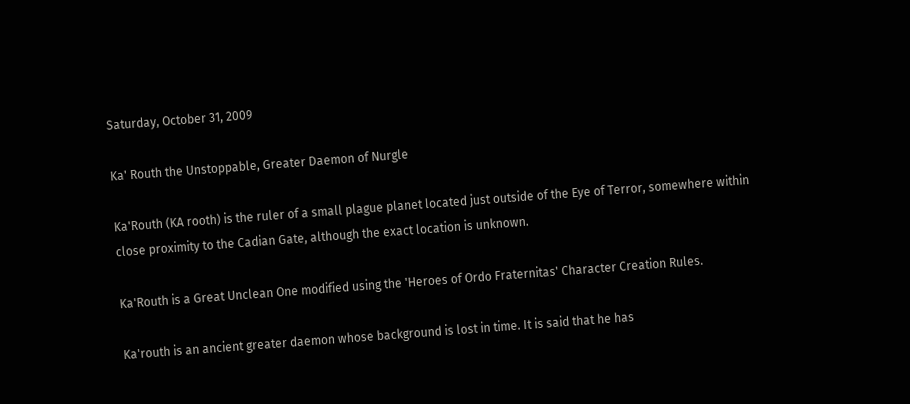Saturday, October 31, 2009

Ka' Routh the Unstoppable, Greater Daemon of Nurgle

Ka'Routh (KA rooth) is the ruler of a small plague planet located just outside of the Eye of Terror, somewhere within close proximity to the Cadian Gate, although the exact location is unknown.

Ka'Routh is a Great Unclean One modified using the 'Heroes of Ordo Fraternitas' Character Creation Rules.

Ka'routh is an ancient greater daemon whose background is lost in time. It is said that he has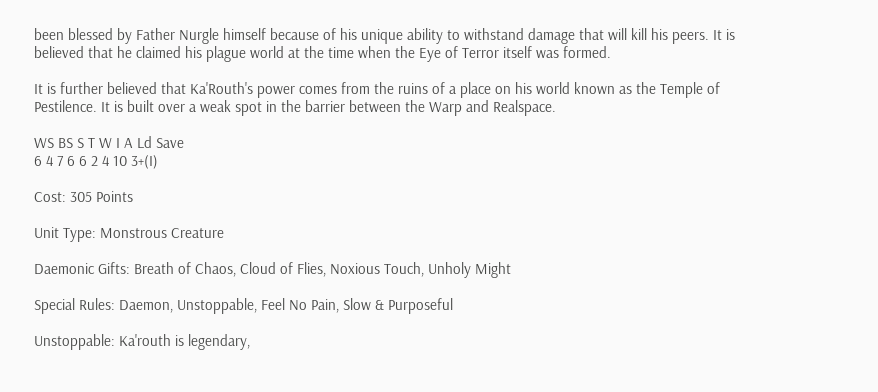been blessed by Father Nurgle himself because of his unique ability to withstand damage that will kill his peers. It is believed that he claimed his plague world at the time when the Eye of Terror itself was formed.

It is further believed that Ka'Routh's power comes from the ruins of a place on his world known as the Temple of Pestilence. It is built over a weak spot in the barrier between the Warp and Realspace.

WS BS S T W I A Ld Save
6 4 7 6 6 2 4 10 3+(I)

Cost: 305 Points

Unit Type: Monstrous Creature

Daemonic Gifts: Breath of Chaos, Cloud of Flies, Noxious Touch, Unholy Might

Special Rules: Daemon, Unstoppable, Feel No Pain, Slow & Purposeful

Unstoppable: Ka'routh is legendary,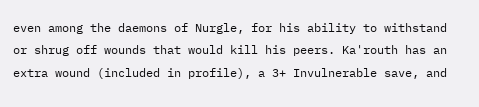even among the daemons of Nurgle, for his ability to withstand or shrug off wounds that would kill his peers. Ka'routh has an extra wound (included in profile), a 3+ Invulnerable save, and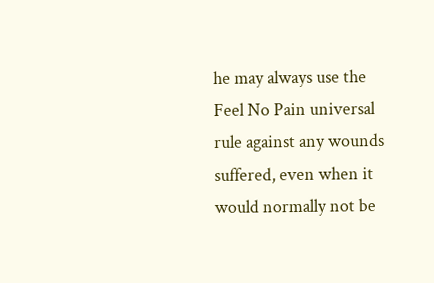he may always use the Feel No Pain universal rule against any wounds suffered, even when it would normally not be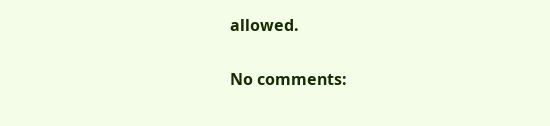allowed.

No comments: